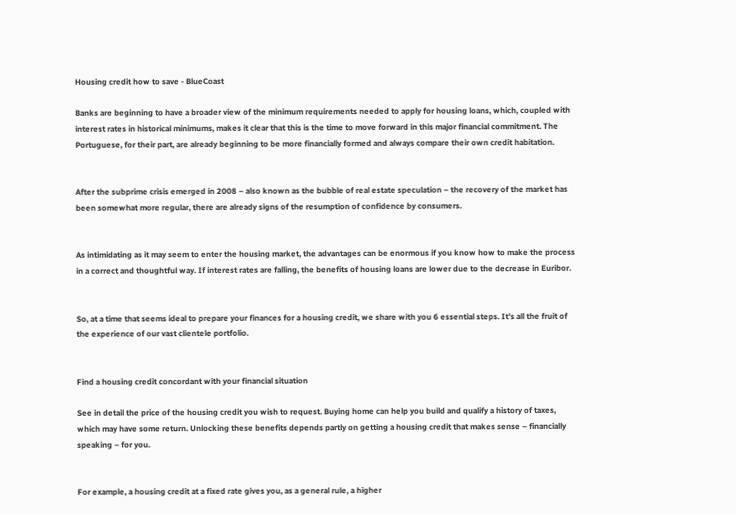Housing credit how to save - BlueCoast

Banks are beginning to have a broader view of the minimum requirements needed to apply for housing loans, which, coupled with interest rates in historical minimums, makes it clear that this is the time to move forward in this major financial commitment. The Portuguese, for their part, are already beginning to be more financially formed and always compare their own credit habitation.


After the subprime crisis emerged in 2008 – also known as the bubble of real estate speculation – the recovery of the market has been somewhat more regular, there are already signs of the resumption of confidence by consumers.


As intimidating as it may seem to enter the housing market, the advantages can be enormous if you know how to make the process in a correct and thoughtful way. If interest rates are falling, the benefits of housing loans are lower due to the decrease in Euribor.


So, at a time that seems ideal to prepare your finances for a housing credit, we share with you 6 essential steps. It's all the fruit of the experience of our vast clientele portfolio.


Find a housing credit concordant with your financial situation

See in detail the price of the housing credit you wish to request. Buying home can help you build and qualify a history of taxes, which may have some return. Unlocking these benefits depends partly on getting a housing credit that makes sense – financially speaking – for you.


For example, a housing credit at a fixed rate gives you, as a general rule, a higher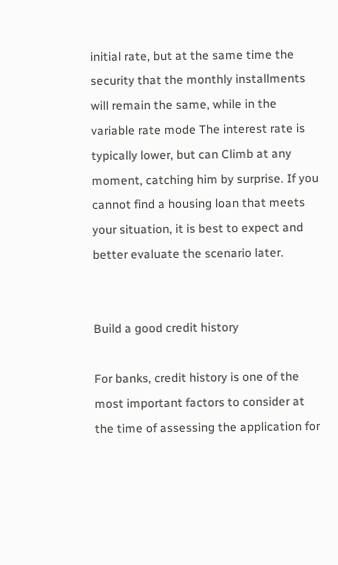initial rate, but at the same time the security that the monthly installments will remain the same, while in the variable rate mode The interest rate is typically lower, but can Climb at any moment, catching him by surprise. If you cannot find a housing loan that meets your situation, it is best to expect and better evaluate the scenario later.


Build a good credit history

For banks, credit history is one of the most important factors to consider at the time of assessing the application for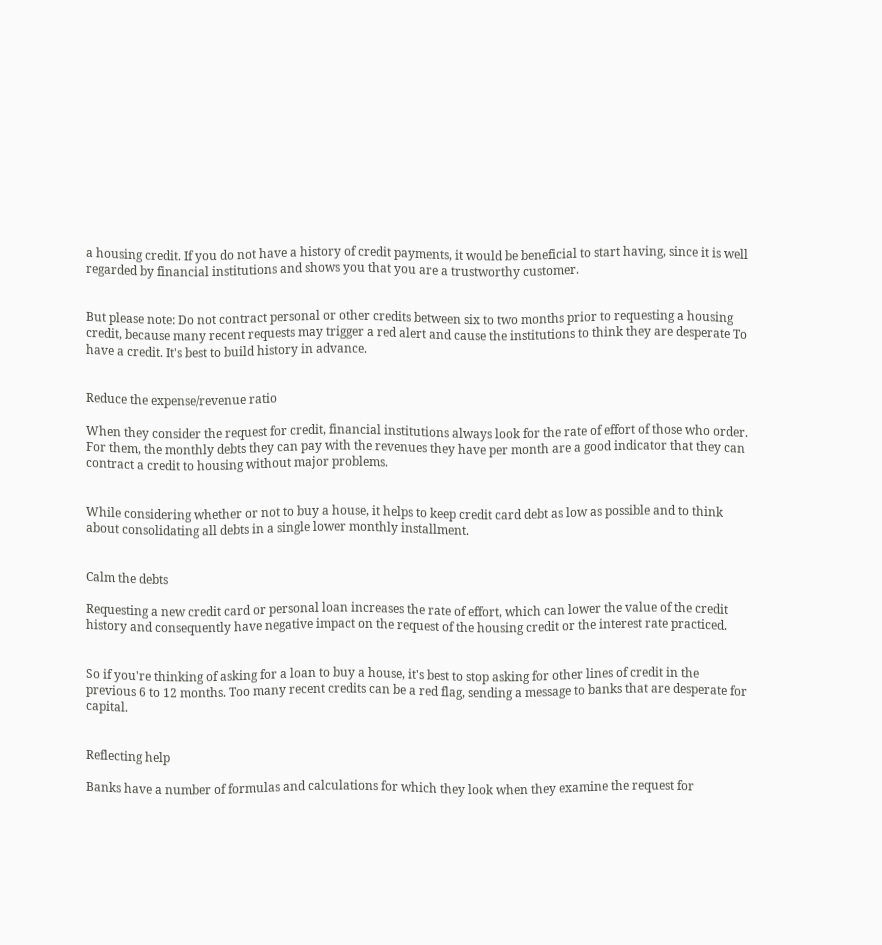a housing credit. If you do not have a history of credit payments, it would be beneficial to start having, since it is well regarded by financial institutions and shows you that you are a trustworthy customer.


But please note: Do not contract personal or other credits between six to two months prior to requesting a housing credit, because many recent requests may trigger a red alert and cause the institutions to think they are desperate To have a credit. It's best to build history in advance.


Reduce the expense/revenue ratio

When they consider the request for credit, financial institutions always look for the rate of effort of those who order. For them, the monthly debts they can pay with the revenues they have per month are a good indicator that they can contract a credit to housing without major problems.


While considering whether or not to buy a house, it helps to keep credit card debt as low as possible and to think about consolidating all debts in a single lower monthly installment.


Calm the debts

Requesting a new credit card or personal loan increases the rate of effort, which can lower the value of the credit history and consequently have negative impact on the request of the housing credit or the interest rate practiced.


So if you're thinking of asking for a loan to buy a house, it's best to stop asking for other lines of credit in the previous 6 to 12 months. Too many recent credits can be a red flag, sending a message to banks that are desperate for capital.


Reflecting help

Banks have a number of formulas and calculations for which they look when they examine the request for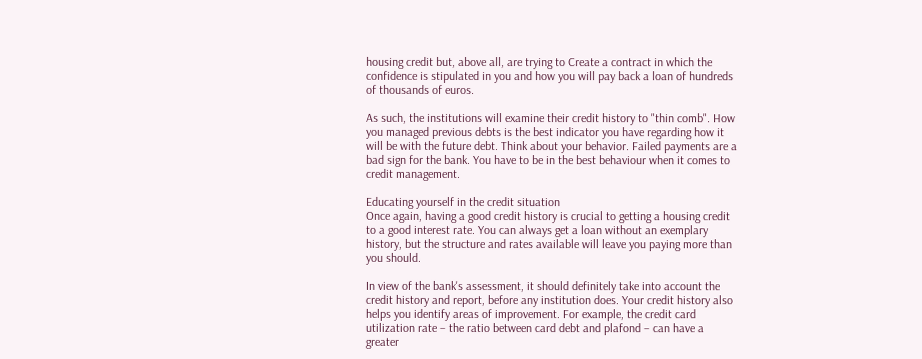housing credit but, above all, are trying to Create a contract in which the confidence is stipulated in you and how you will pay back a loan of hundreds of thousands of euros.

As such, the institutions will examine their credit history to "thin comb". How you managed previous debts is the best indicator you have regarding how it will be with the future debt. Think about your behavior. Failed payments are a bad sign for the bank. You have to be in the best behaviour when it comes to credit management.

Educating yourself in the credit situation
Once again, having a good credit history is crucial to getting a housing credit to a good interest rate. You can always get a loan without an exemplary history, but the structure and rates available will leave you paying more than you should.

In view of the bank's assessment, it should definitely take into account the credit history and report, before any institution does. Your credit history also helps you identify areas of improvement. For example, the credit card utilization rate – the ratio between card debt and plafond – can have a greater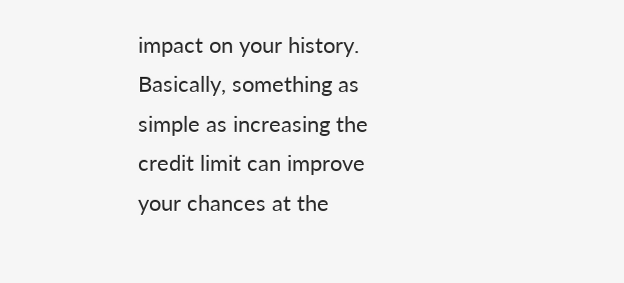impact on your history. Basically, something as simple as increasing the credit limit can improve your chances at the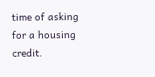time of asking for a housing credit.